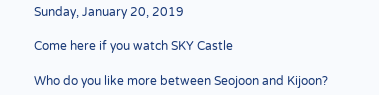Sunday, January 20, 2019

Come here if you watch SKY Castle

Who do you like more between Seojoon and Kijoon?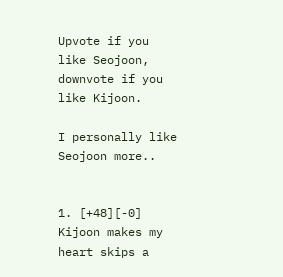Upvote if you like Seojoon, downvote if you like Kijoon.

I personally like Seojoon more..


1. [+48][-0] Kijoon makes my heart skips a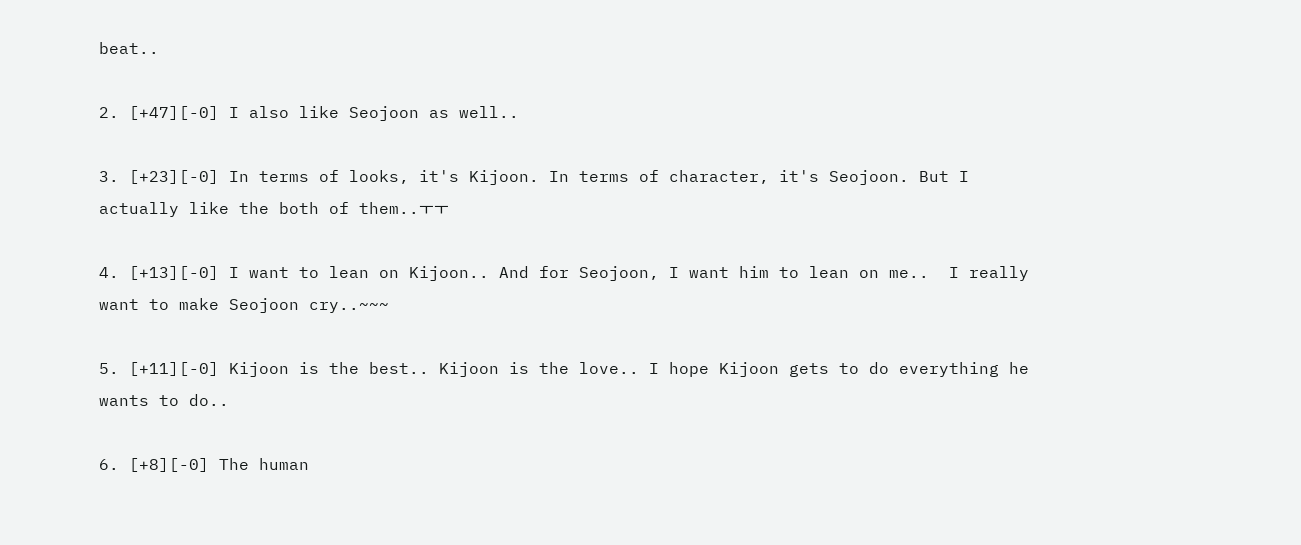beat..

2. [+47][-0] I also like Seojoon as well..

3. [+23][-0] In terms of looks, it's Kijoon. In terms of character, it's Seojoon. But I actually like the both of them..ㅜㅜ

4. [+13][-0] I want to lean on Kijoon.. And for Seojoon, I want him to lean on me..  I really want to make Seojoon cry..~~~

5. [+11][-0] Kijoon is the best.. Kijoon is the love.. I hope Kijoon gets to do everything he wants to do..

6. [+8][-0] The human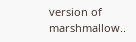version of marshmallow..